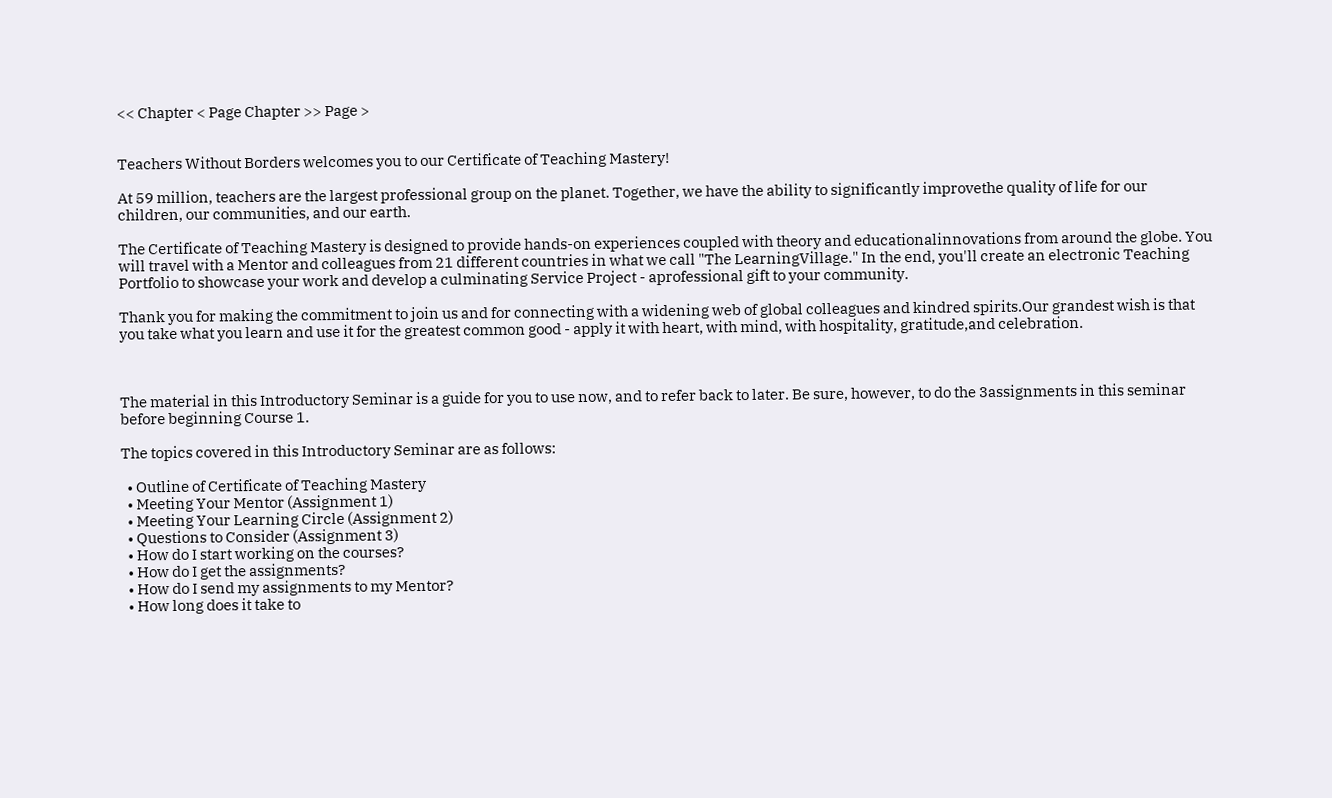<< Chapter < Page Chapter >> Page >


Teachers Without Borders welcomes you to our Certificate of Teaching Mastery!

At 59 million, teachers are the largest professional group on the planet. Together, we have the ability to significantly improvethe quality of life for our children, our communities, and our earth.

The Certificate of Teaching Mastery is designed to provide hands-on experiences coupled with theory and educationalinnovations from around the globe. You will travel with a Mentor and colleagues from 21 different countries in what we call "The LearningVillage." In the end, you'll create an electronic Teaching Portfolio to showcase your work and develop a culminating Service Project - aprofessional gift to your community.

Thank you for making the commitment to join us and for connecting with a widening web of global colleagues and kindred spirits.Our grandest wish is that you take what you learn and use it for the greatest common good - apply it with heart, with mind, with hospitality, gratitude,and celebration.



The material in this Introductory Seminar is a guide for you to use now, and to refer back to later. Be sure, however, to do the 3assignments in this seminar before beginning Course 1.

The topics covered in this Introductory Seminar are as follows:

  • Outline of Certificate of Teaching Mastery
  • Meeting Your Mentor (Assignment 1)
  • Meeting Your Learning Circle (Assignment 2)
  • Questions to Consider (Assignment 3)
  • How do I start working on the courses?
  • How do I get the assignments?
  • How do I send my assignments to my Mentor?
  • How long does it take to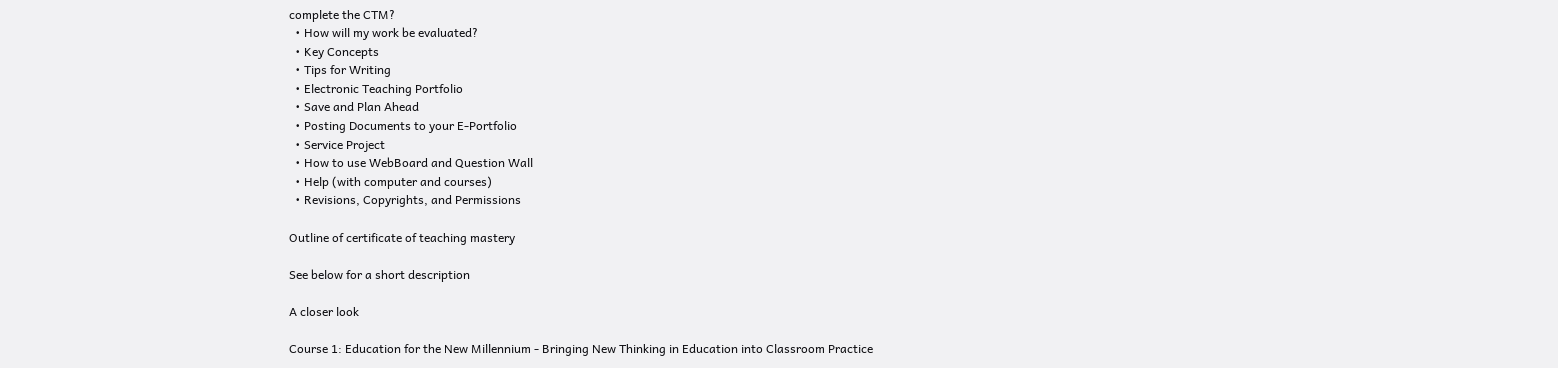complete the CTM?
  • How will my work be evaluated?
  • Key Concepts
  • Tips for Writing
  • Electronic Teaching Portfolio
  • Save and Plan Ahead
  • Posting Documents to your E-Portfolio
  • Service Project
  • How to use WebBoard and Question Wall
  • Help (with computer and courses)
  • Revisions, Copyrights, and Permissions

Outline of certificate of teaching mastery

See below for a short description

A closer look

Course 1: Education for the New Millennium - Bringing New Thinking in Education into Classroom Practice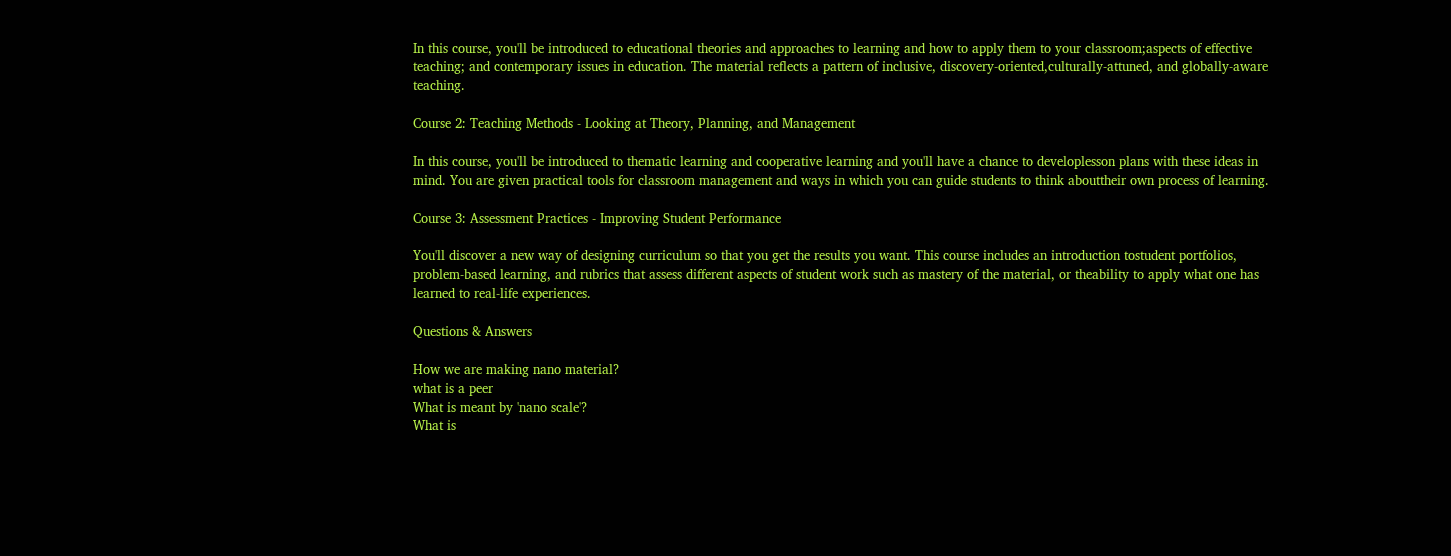In this course, you'll be introduced to educational theories and approaches to learning and how to apply them to your classroom;aspects of effective teaching; and contemporary issues in education. The material reflects a pattern of inclusive, discovery-oriented,culturally-attuned, and globally-aware teaching.

Course 2: Teaching Methods - Looking at Theory, Planning, and Management

In this course, you'll be introduced to thematic learning and cooperative learning and you'll have a chance to developlesson plans with these ideas in mind. You are given practical tools for classroom management and ways in which you can guide students to think abouttheir own process of learning.

Course 3: Assessment Practices - Improving Student Performance

You'll discover a new way of designing curriculum so that you get the results you want. This course includes an introduction tostudent portfolios, problem-based learning, and rubrics that assess different aspects of student work such as mastery of the material, or theability to apply what one has learned to real-life experiences.

Questions & Answers

How we are making nano material?
what is a peer
What is meant by 'nano scale'?
What is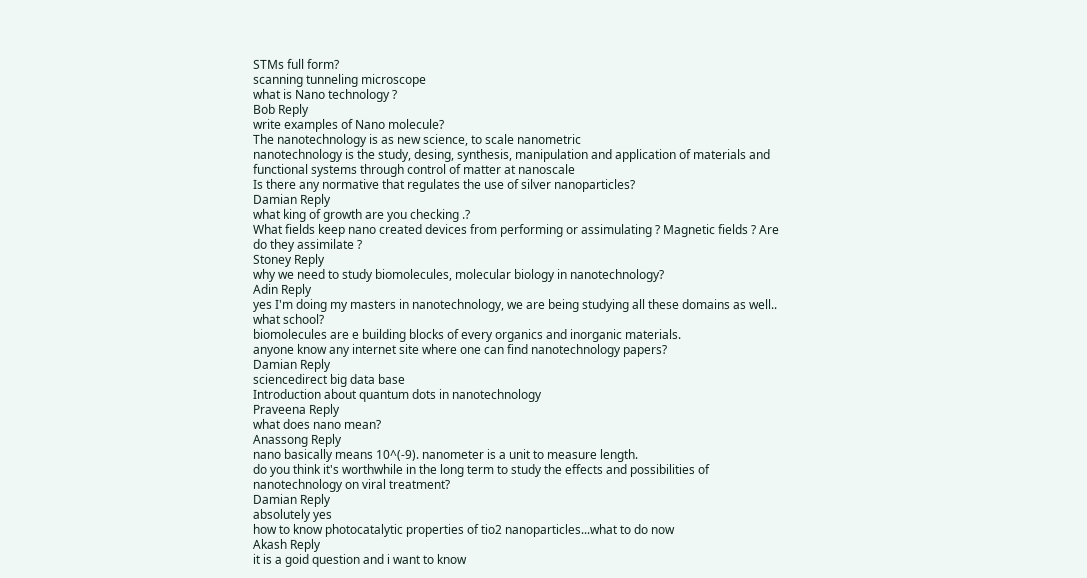STMs full form?
scanning tunneling microscope
what is Nano technology ?
Bob Reply
write examples of Nano molecule?
The nanotechnology is as new science, to scale nanometric
nanotechnology is the study, desing, synthesis, manipulation and application of materials and functional systems through control of matter at nanoscale
Is there any normative that regulates the use of silver nanoparticles?
Damian Reply
what king of growth are you checking .?
What fields keep nano created devices from performing or assimulating ? Magnetic fields ? Are do they assimilate ?
Stoney Reply
why we need to study biomolecules, molecular biology in nanotechnology?
Adin Reply
yes I'm doing my masters in nanotechnology, we are being studying all these domains as well..
what school?
biomolecules are e building blocks of every organics and inorganic materials.
anyone know any internet site where one can find nanotechnology papers?
Damian Reply
sciencedirect big data base
Introduction about quantum dots in nanotechnology
Praveena Reply
what does nano mean?
Anassong Reply
nano basically means 10^(-9). nanometer is a unit to measure length.
do you think it's worthwhile in the long term to study the effects and possibilities of nanotechnology on viral treatment?
Damian Reply
absolutely yes
how to know photocatalytic properties of tio2 nanoparticles...what to do now
Akash Reply
it is a goid question and i want to know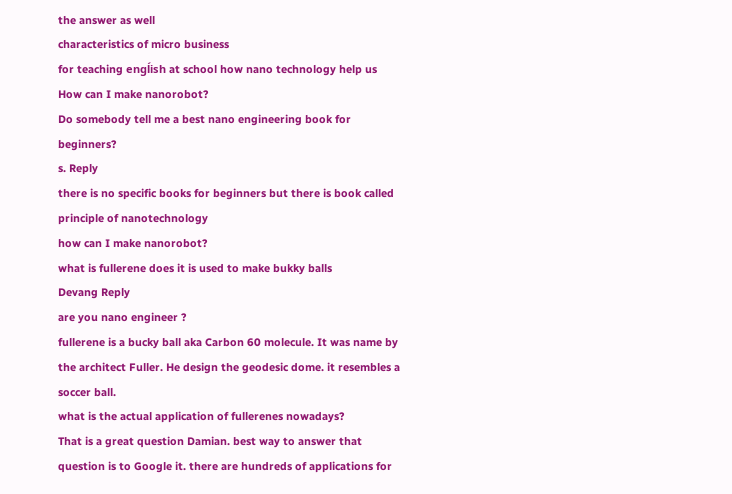the answer as well
characteristics of micro business
for teaching engĺish at school how nano technology help us
How can I make nanorobot?
Do somebody tell me a best nano engineering book for beginners?
s. Reply
there is no specific books for beginners but there is book called principle of nanotechnology
how can I make nanorobot?
what is fullerene does it is used to make bukky balls
Devang Reply
are you nano engineer ?
fullerene is a bucky ball aka Carbon 60 molecule. It was name by the architect Fuller. He design the geodesic dome. it resembles a soccer ball.
what is the actual application of fullerenes nowadays?
That is a great question Damian. best way to answer that question is to Google it. there are hundreds of applications for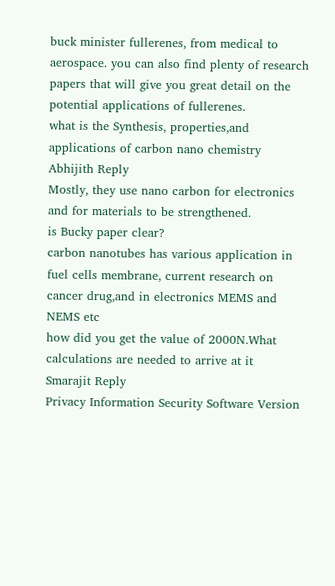buck minister fullerenes, from medical to aerospace. you can also find plenty of research papers that will give you great detail on the potential applications of fullerenes.
what is the Synthesis, properties,and applications of carbon nano chemistry
Abhijith Reply
Mostly, they use nano carbon for electronics and for materials to be strengthened.
is Bucky paper clear?
carbon nanotubes has various application in fuel cells membrane, current research on cancer drug,and in electronics MEMS and NEMS etc
how did you get the value of 2000N.What calculations are needed to arrive at it
Smarajit Reply
Privacy Information Security Software Version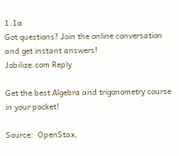1.1a
Got questions? Join the online conversation and get instant answers!
Jobilize.com Reply

Get the best Algebra and trigonometry course in your pocket!

Source:  OpenStax,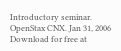Introductory seminar. OpenStax CNX. Jan 31, 2006 Download for free at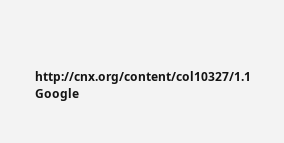http://cnx.org/content/col10327/1.1
Google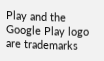Play and the Google Play logo are trademarks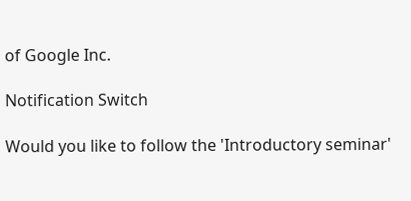of Google Inc.

Notification Switch

Would you like to follow the 'Introductory seminar'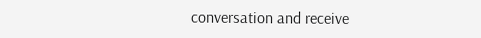conversation and receive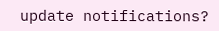update notifications?